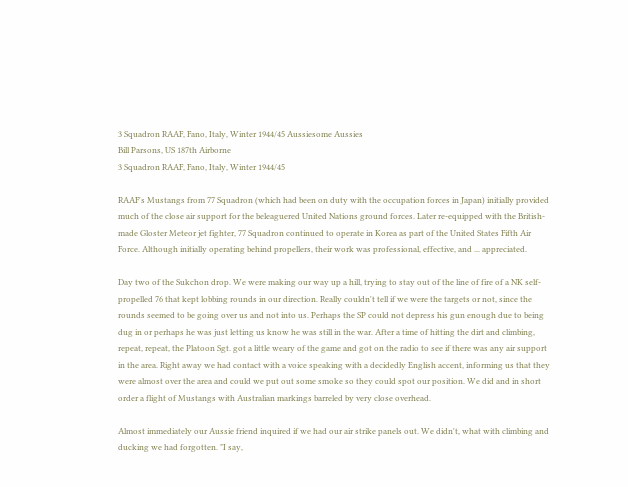3 Squadron RAAF, Fano, Italy, Winter 1944/45 Aussiesome Aussies
Bill Parsons, US 187th Airborne
3 Squadron RAAF, Fano, Italy, Winter 1944/45

RAAF's Mustangs from 77 Squadron (which had been on duty with the occupation forces in Japan) initially provided much of the close air support for the beleaguered United Nations ground forces. Later re-equipped with the British-made Gloster Meteor jet fighter, 77 Squadron continued to operate in Korea as part of the United States Fifth Air Force. Although initially operating behind propellers, their work was professional, effective, and ... appreciated.

Day two of the Sukchon drop. We were making our way up a hill, trying to stay out of the line of fire of a NK self-propelled 76 that kept lobbing rounds in our direction. Really couldn't tell if we were the targets or not, since the rounds seemed to be going over us and not into us. Perhaps the SP could not depress his gun enough due to being dug in or perhaps he was just letting us know he was still in the war. After a time of hitting the dirt and climbing, repeat, repeat, the Platoon Sgt. got a little weary of the game and got on the radio to see if there was any air support in the area. Right away we had contact with a voice speaking with a decidedly English accent, informing us that they were almost over the area and could we put out some smoke so they could spot our position. We did and in short order a flight of Mustangs with Australian markings barreled by very close overhead.

Almost immediately our Aussie friend inquired if we had our air strike panels out. We didn't, what with climbing and ducking we had forgotten. "I say,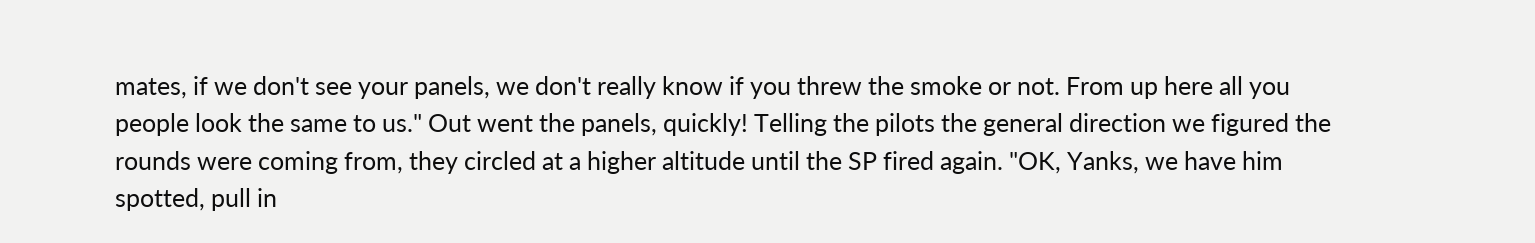mates, if we don't see your panels, we don't really know if you threw the smoke or not. From up here all you people look the same to us." Out went the panels, quickly! Telling the pilots the general direction we figured the rounds were coming from, they circled at a higher altitude until the SP fired again. "OK, Yanks, we have him spotted, pull in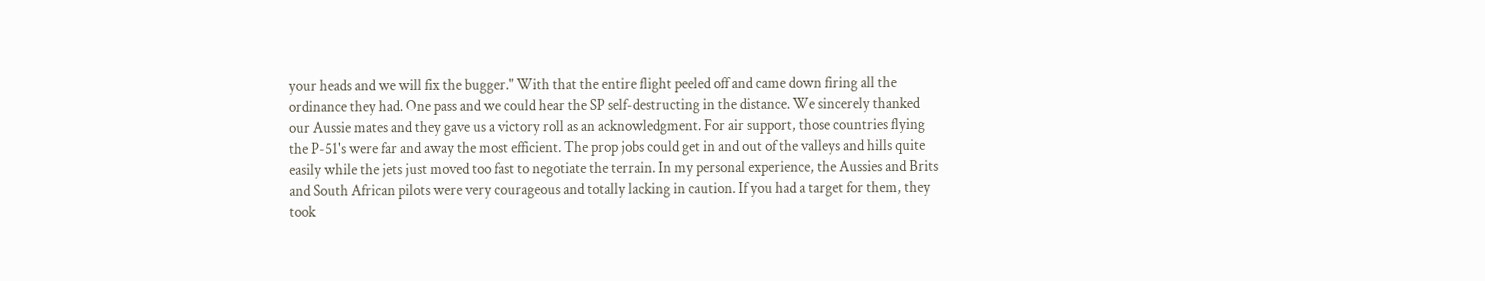your heads and we will fix the bugger." With that the entire flight peeled off and came down firing all the ordinance they had. One pass and we could hear the SP self-destructing in the distance. We sincerely thanked our Aussie mates and they gave us a victory roll as an acknowledgment. For air support, those countries flying the P-51's were far and away the most efficient. The prop jobs could get in and out of the valleys and hills quite easily while the jets just moved too fast to negotiate the terrain. In my personal experience, the Aussies and Brits and South African pilots were very courageous and totally lacking in caution. If you had a target for them, they took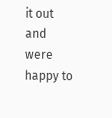it out and were happy to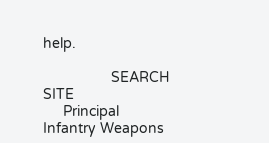help.

                 SEARCH SITE
     Principal Infantry Weapons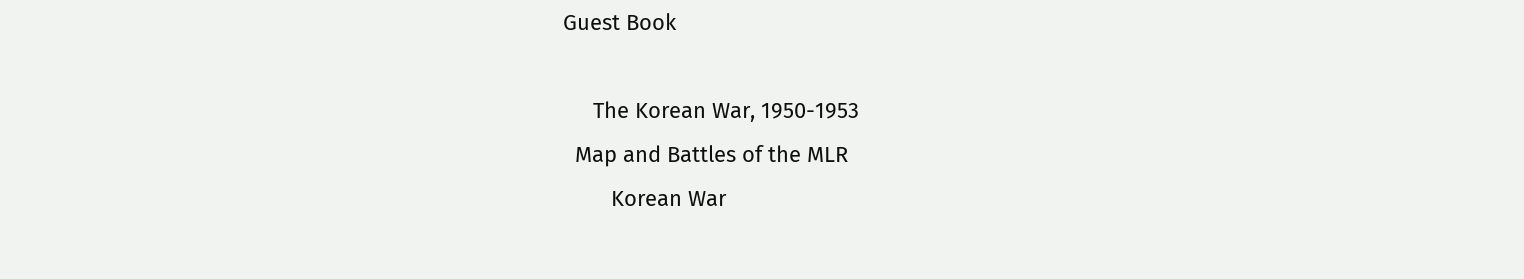Guest Book

     The Korean War, 1950-1953
  Map and Battles of the MLR
        Korean War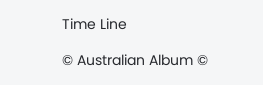Time Line

© Australian Album ©